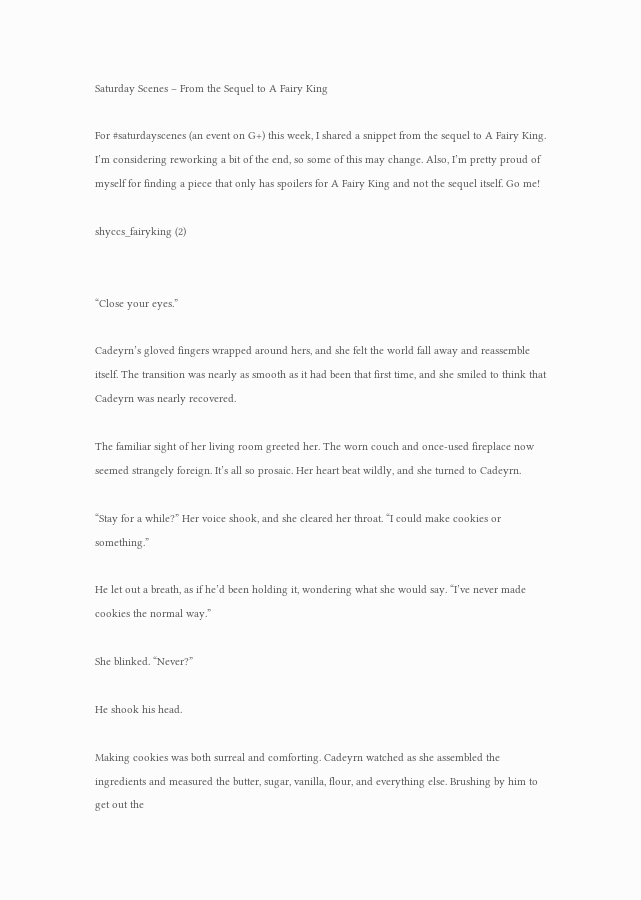Saturday Scenes – From the Sequel to A Fairy King

For #saturdayscenes (an event on G+) this week, I shared a snippet from the sequel to A Fairy King. I’m considering reworking a bit of the end, so some of this may change. Also, I’m pretty proud of myself for finding a piece that only has spoilers for A Fairy King and not the sequel itself. Go me!

shyccs_fairyking (2)


“Close your eyes.”

Cadeyrn’s gloved fingers wrapped around hers, and she felt the world fall away and reassemble itself. The transition was nearly as smooth as it had been that first time, and she smiled to think that Cadeyrn was nearly recovered.

The familiar sight of her living room greeted her. The worn couch and once-used fireplace now seemed strangely foreign. It’s all so prosaic. Her heart beat wildly, and she turned to Cadeyrn.

“Stay for a while?” Her voice shook, and she cleared her throat. “I could make cookies or something.”

He let out a breath, as if he’d been holding it, wondering what she would say. “I’ve never made cookies the normal way.”

She blinked. “Never?”

He shook his head.

Making cookies was both surreal and comforting. Cadeyrn watched as she assembled the ingredients and measured the butter, sugar, vanilla, flour, and everything else. Brushing by him to get out the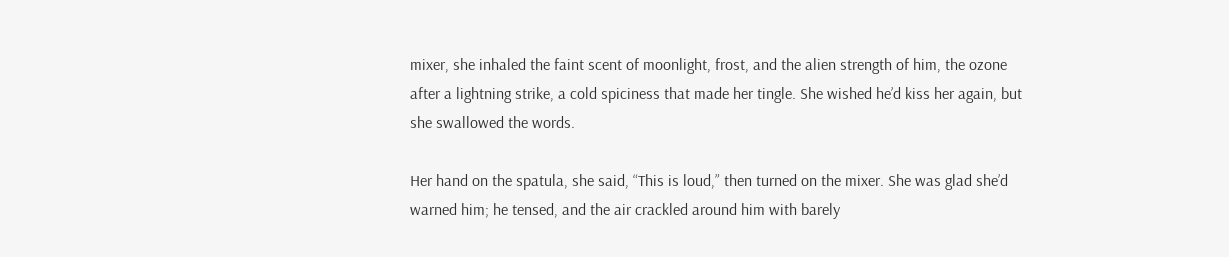mixer, she inhaled the faint scent of moonlight, frost, and the alien strength of him, the ozone after a lightning strike, a cold spiciness that made her tingle. She wished he’d kiss her again, but she swallowed the words.

Her hand on the spatula, she said, “This is loud,” then turned on the mixer. She was glad she’d warned him; he tensed, and the air crackled around him with barely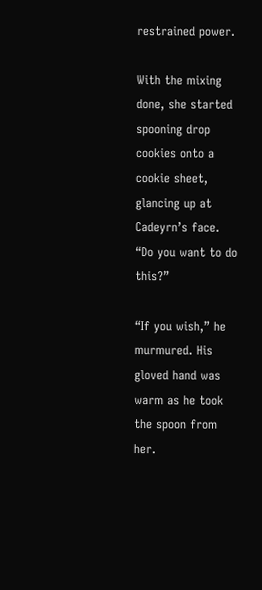restrained power.

With the mixing done, she started spooning drop cookies onto a cookie sheet, glancing up at Cadeyrn’s face. “Do you want to do this?”

“If you wish,” he murmured. His gloved hand was warm as he took the spoon from her.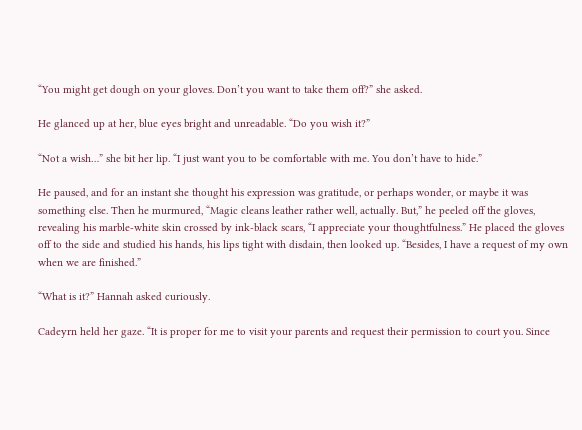“You might get dough on your gloves. Don’t you want to take them off?” she asked.

He glanced up at her, blue eyes bright and unreadable. “Do you wish it?”

“Not a wish…” she bit her lip. “I just want you to be comfortable with me. You don’t have to hide.”

He paused, and for an instant she thought his expression was gratitude, or perhaps wonder, or maybe it was something else. Then he murmured, “Magic cleans leather rather well, actually. But,” he peeled off the gloves, revealing his marble-white skin crossed by ink-black scars, “I appreciate your thoughtfulness.” He placed the gloves off to the side and studied his hands, his lips tight with disdain, then looked up. “Besides, I have a request of my own when we are finished.”

“What is it?” Hannah asked curiously.

Cadeyrn held her gaze. “It is proper for me to visit your parents and request their permission to court you. Since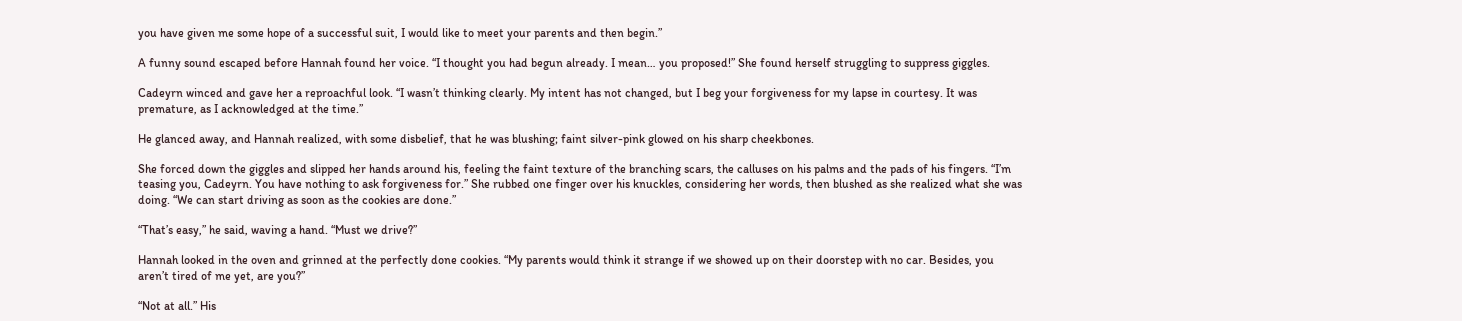you have given me some hope of a successful suit, I would like to meet your parents and then begin.”

A funny sound escaped before Hannah found her voice. “I thought you had begun already. I mean… you proposed!” She found herself struggling to suppress giggles.

Cadeyrn winced and gave her a reproachful look. “I wasn’t thinking clearly. My intent has not changed, but I beg your forgiveness for my lapse in courtesy. It was premature, as I acknowledged at the time.”

He glanced away, and Hannah realized, with some disbelief, that he was blushing; faint silver-pink glowed on his sharp cheekbones.

She forced down the giggles and slipped her hands around his, feeling the faint texture of the branching scars, the calluses on his palms and the pads of his fingers. “I’m teasing you, Cadeyrn. You have nothing to ask forgiveness for.” She rubbed one finger over his knuckles, considering her words, then blushed as she realized what she was doing. “We can start driving as soon as the cookies are done.”

“That’s easy,” he said, waving a hand. “Must we drive?”

Hannah looked in the oven and grinned at the perfectly done cookies. “My parents would think it strange if we showed up on their doorstep with no car. Besides, you aren’t tired of me yet, are you?”

“Not at all.” His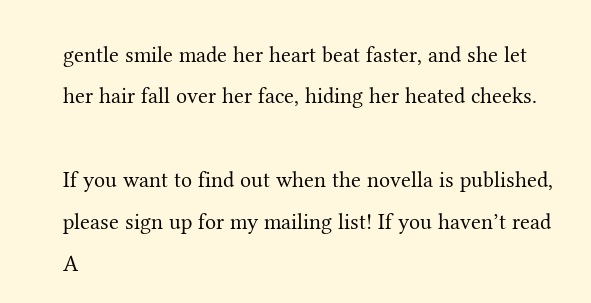gentle smile made her heart beat faster, and she let her hair fall over her face, hiding her heated cheeks.

If you want to find out when the novella is published, please sign up for my mailing list! If you haven’t read A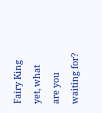Fairy King yet, what are you waiting for?